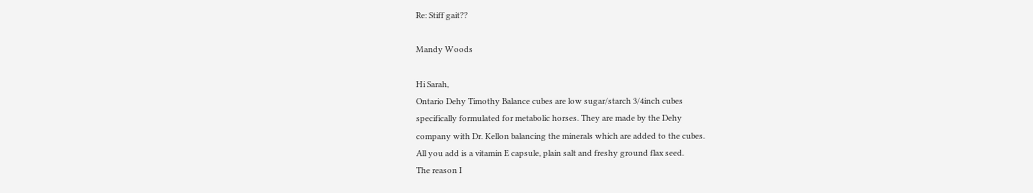Re: Stiff gait??

Mandy Woods

Hi Sarah,
Ontario Dehy Timothy Balance cubes are low sugar/starch 3/4inch cubes
specifically formulated for metabolic horses. They are made by the Dehy
company with Dr. Kellon balancing the minerals which are added to the cubes.
All you add is a vitamin E capsule, plain salt and freshy ground flax seed.
The reason I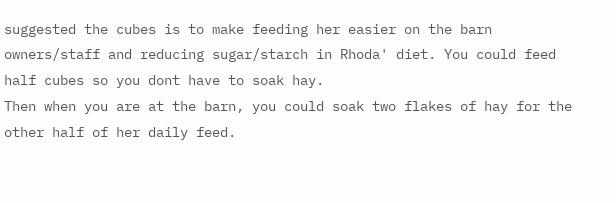suggested the cubes is to make feeding her easier on the barn
owners/staff and reducing sugar/starch in Rhoda' diet. You could feed half cubes so you dont have to soak hay.
Then when you are at the barn, you could soak two flakes of hay for the
other half of her daily feed.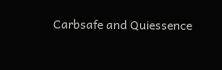Carbsafe and Quiessence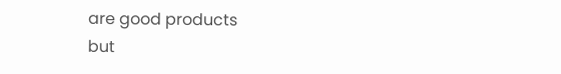are good products
but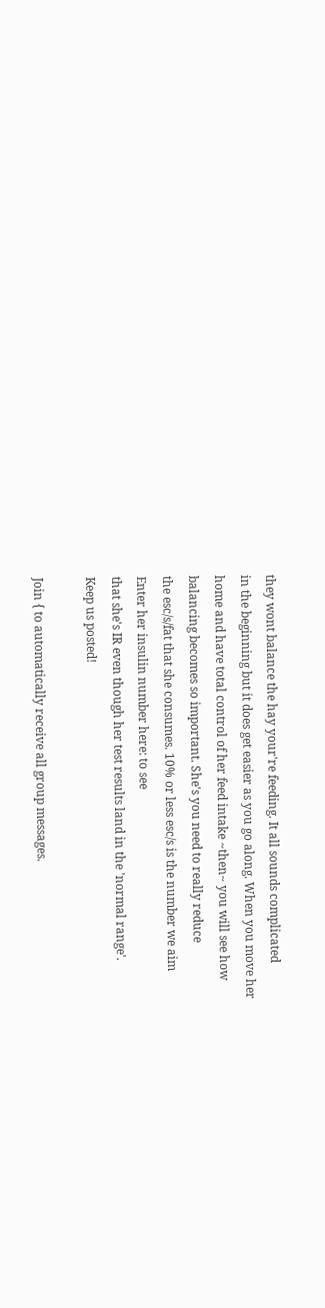they wont balance the hay your're feeding. It all sounds complicated
in the beginning but it does get easier as you go along. When you move her
home and have total control of her feed intake ~then~ you will see how
balancing becomes so important. She's you need to really reduce
the esc/s/fat that she consumes. 10% or less esc/s is the number we aim
Enter her insulin number here: to see
that she's IR even though her test results land in the 'normal range'.
Keep us posted!

Join { to automatically receive all group messages.